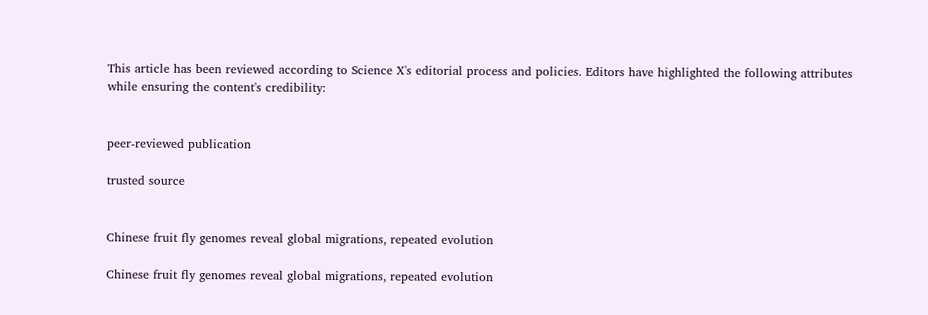This article has been reviewed according to Science X's editorial process and policies. Editors have highlighted the following attributes while ensuring the content's credibility:


peer-reviewed publication

trusted source


Chinese fruit fly genomes reveal global migrations, repeated evolution

Chinese fruit fly genomes reveal global migrations, repeated evolution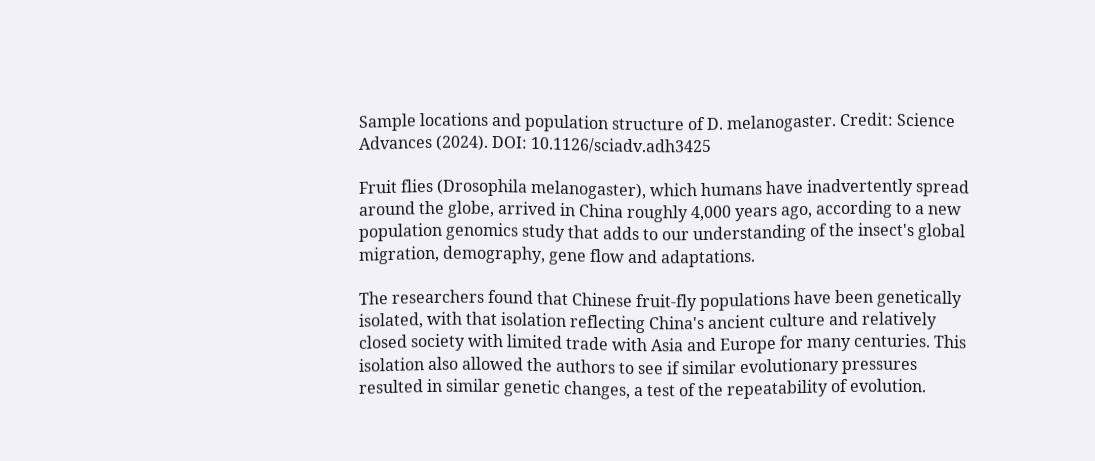Sample locations and population structure of D. melanogaster. Credit: Science Advances (2024). DOI: 10.1126/sciadv.adh3425

Fruit flies (Drosophila melanogaster), which humans have inadvertently spread around the globe, arrived in China roughly 4,000 years ago, according to a new population genomics study that adds to our understanding of the insect's global migration, demography, gene flow and adaptations.

The researchers found that Chinese fruit-fly populations have been genetically isolated, with that isolation reflecting China's ancient culture and relatively closed society with limited trade with Asia and Europe for many centuries. This isolation also allowed the authors to see if similar evolutionary pressures resulted in similar genetic changes, a test of the repeatability of evolution.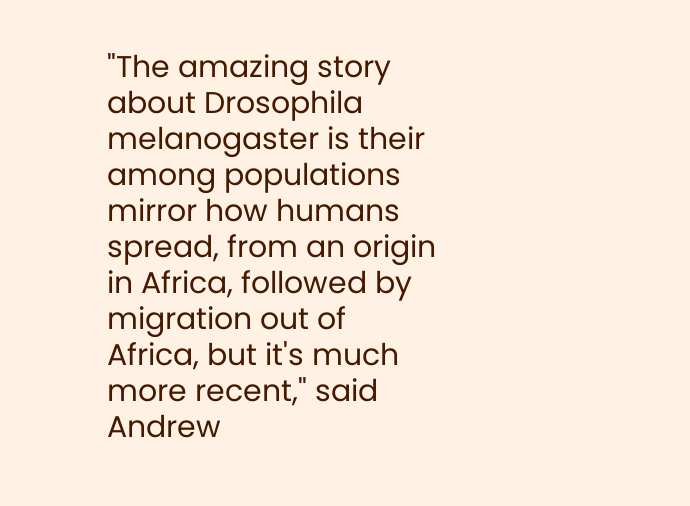"The amazing story about Drosophila melanogaster is their among populations mirror how humans spread, from an origin in Africa, followed by migration out of Africa, but it's much more recent," said Andrew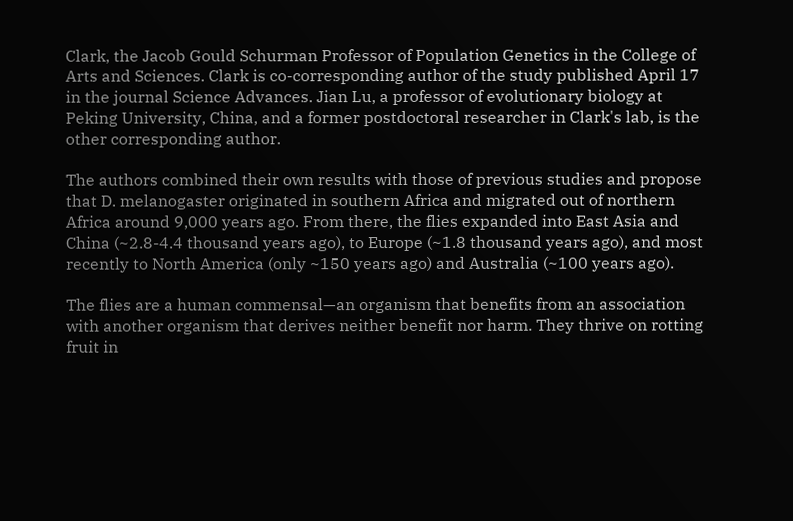Clark, the Jacob Gould Schurman Professor of Population Genetics in the College of Arts and Sciences. Clark is co-corresponding author of the study published April 17 in the journal Science Advances. Jian Lu, a professor of evolutionary biology at Peking University, China, and a former postdoctoral researcher in Clark's lab, is the other corresponding author.

The authors combined their own results with those of previous studies and propose that D. melanogaster originated in southern Africa and migrated out of northern Africa around 9,000 years ago. From there, the flies expanded into East Asia and China (~2.8-4.4 thousand years ago), to Europe (~1.8 thousand years ago), and most recently to North America (only ~150 years ago) and Australia (~100 years ago).

The flies are a human commensal—an organism that benefits from an association with another organism that derives neither benefit nor harm. They thrive on rotting fruit in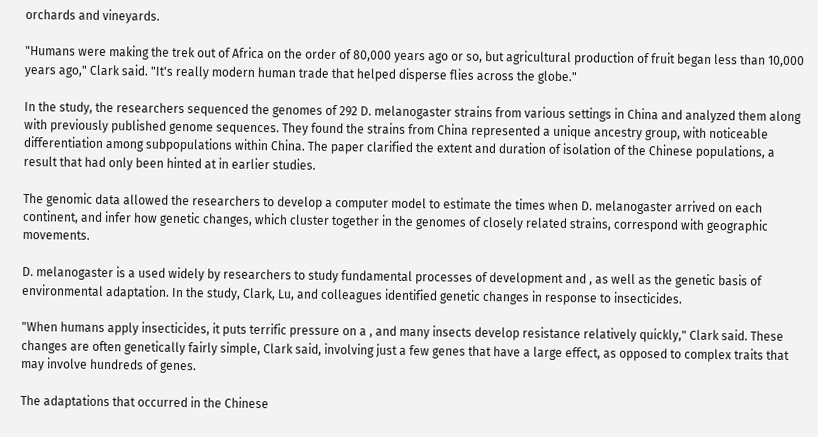orchards and vineyards.

"Humans were making the trek out of Africa on the order of 80,000 years ago or so, but agricultural production of fruit began less than 10,000 years ago," Clark said. "It's really modern human trade that helped disperse flies across the globe."

In the study, the researchers sequenced the genomes of 292 D. melanogaster strains from various settings in China and analyzed them along with previously published genome sequences. They found the strains from China represented a unique ancestry group, with noticeable differentiation among subpopulations within China. The paper clarified the extent and duration of isolation of the Chinese populations, a result that had only been hinted at in earlier studies.

The genomic data allowed the researchers to develop a computer model to estimate the times when D. melanogaster arrived on each continent, and infer how genetic changes, which cluster together in the genomes of closely related strains, correspond with geographic movements.

D. melanogaster is a used widely by researchers to study fundamental processes of development and , as well as the genetic basis of environmental adaptation. In the study, Clark, Lu, and colleagues identified genetic changes in response to insecticides.

"When humans apply insecticides, it puts terrific pressure on a , and many insects develop resistance relatively quickly," Clark said. These changes are often genetically fairly simple, Clark said, involving just a few genes that have a large effect, as opposed to complex traits that may involve hundreds of genes.

The adaptations that occurred in the Chinese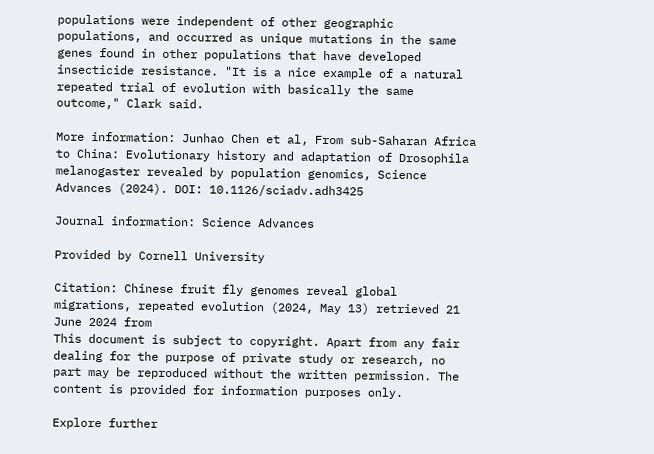populations were independent of other geographic populations, and occurred as unique mutations in the same genes found in other populations that have developed insecticide resistance. "It is a nice example of a natural repeated trial of evolution with basically the same outcome," Clark said.

More information: Junhao Chen et al, From sub-Saharan Africa to China: Evolutionary history and adaptation of Drosophila melanogaster revealed by population genomics, Science Advances (2024). DOI: 10.1126/sciadv.adh3425

Journal information: Science Advances

Provided by Cornell University

Citation: Chinese fruit fly genomes reveal global migrations, repeated evolution (2024, May 13) retrieved 21 June 2024 from
This document is subject to copyright. Apart from any fair dealing for the purpose of private study or research, no part may be reproduced without the written permission. The content is provided for information purposes only.

Explore further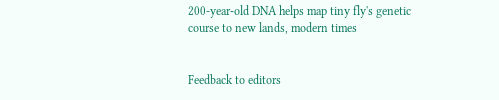200-year-old DNA helps map tiny fly's genetic course to new lands, modern times


Feedback to editors